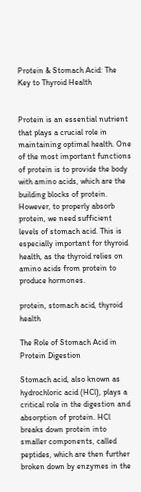Protein & Stomach Acid: The Key to Thyroid Health


Protein is an essential nutrient that plays a crucial role in maintaining optimal health. One of the most important functions of protein is to provide the body with amino acids, which are the building blocks of protein. However, to properly absorb protein, we need sufficient levels of stomach acid. This is especially important for thyroid health, as the thyroid relies on amino acids from protein to produce hormones.

protein, stomach acid, thyroid health

The Role of Stomach Acid in Protein Digestion

Stomach acid, also known as hydrochloric acid (HCl), plays a critical role in the digestion and absorption of protein. HCl breaks down protein into smaller components, called peptides, which are then further broken down by enzymes in the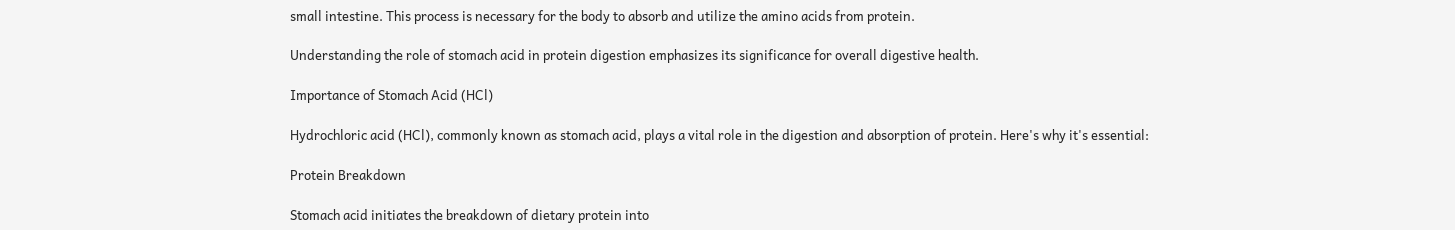small intestine. This process is necessary for the body to absorb and utilize the amino acids from protein.

Understanding the role of stomach acid in protein digestion emphasizes its significance for overall digestive health.

Importance of Stomach Acid (HCl)

Hydrochloric acid (HCl), commonly known as stomach acid, plays a vital role in the digestion and absorption of protein. Here's why it's essential:

Protein Breakdown

Stomach acid initiates the breakdown of dietary protein into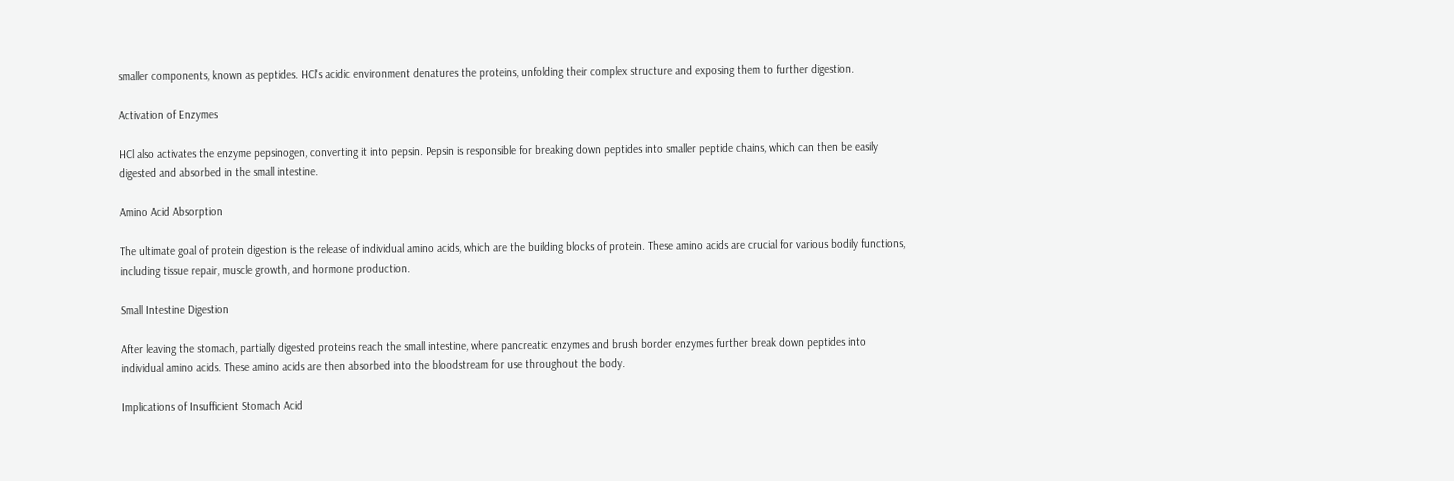smaller components, known as peptides. HCl's acidic environment denatures the proteins, unfolding their complex structure and exposing them to further digestion.

Activation of Enzymes

HCl also activates the enzyme pepsinogen, converting it into pepsin. Pepsin is responsible for breaking down peptides into smaller peptide chains, which can then be easily digested and absorbed in the small intestine.

Amino Acid Absorption

The ultimate goal of protein digestion is the release of individual amino acids, which are the building blocks of protein. These amino acids are crucial for various bodily functions, including tissue repair, muscle growth, and hormone production.

Small Intestine Digestion

After leaving the stomach, partially digested proteins reach the small intestine, where pancreatic enzymes and brush border enzymes further break down peptides into individual amino acids. These amino acids are then absorbed into the bloodstream for use throughout the body.

Implications of Insufficient Stomach Acid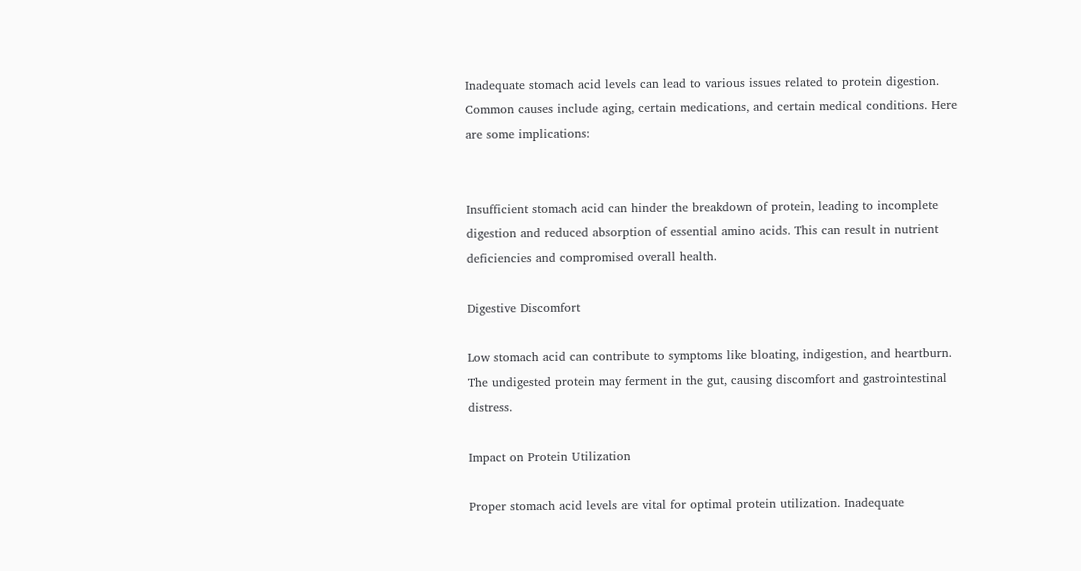Inadequate stomach acid levels can lead to various issues related to protein digestion. Common causes include aging, certain medications, and certain medical conditions. Here are some implications:


Insufficient stomach acid can hinder the breakdown of protein, leading to incomplete digestion and reduced absorption of essential amino acids. This can result in nutrient deficiencies and compromised overall health.

Digestive Discomfort

Low stomach acid can contribute to symptoms like bloating, indigestion, and heartburn. The undigested protein may ferment in the gut, causing discomfort and gastrointestinal distress.

Impact on Protein Utilization

Proper stomach acid levels are vital for optimal protein utilization. Inadequate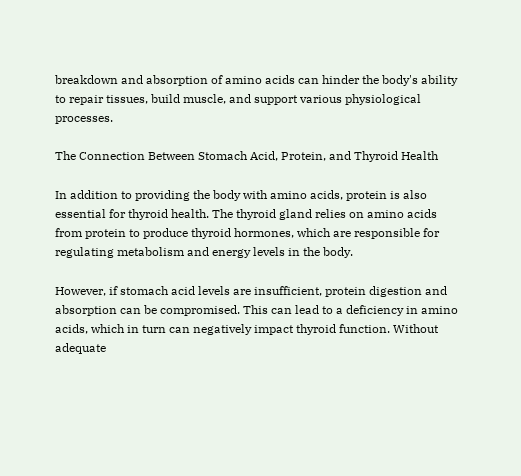breakdown and absorption of amino acids can hinder the body's ability to repair tissues, build muscle, and support various physiological processes.

The Connection Between Stomach Acid, Protein, and Thyroid Health

In addition to providing the body with amino acids, protein is also essential for thyroid health. The thyroid gland relies on amino acids from protein to produce thyroid hormones, which are responsible for regulating metabolism and energy levels in the body.

However, if stomach acid levels are insufficient, protein digestion and absorption can be compromised. This can lead to a deficiency in amino acids, which in turn can negatively impact thyroid function. Without adequate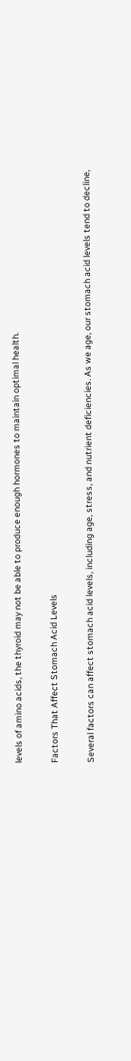levels of amino acids, the thyroid may not be able to produce enough hormones to maintain optimal health.

Factors That Affect Stomach Acid Levels

Several factors can affect stomach acid levels, including age, stress, and nutrient deficiencies. As we age, our stomach acid levels tend to decline,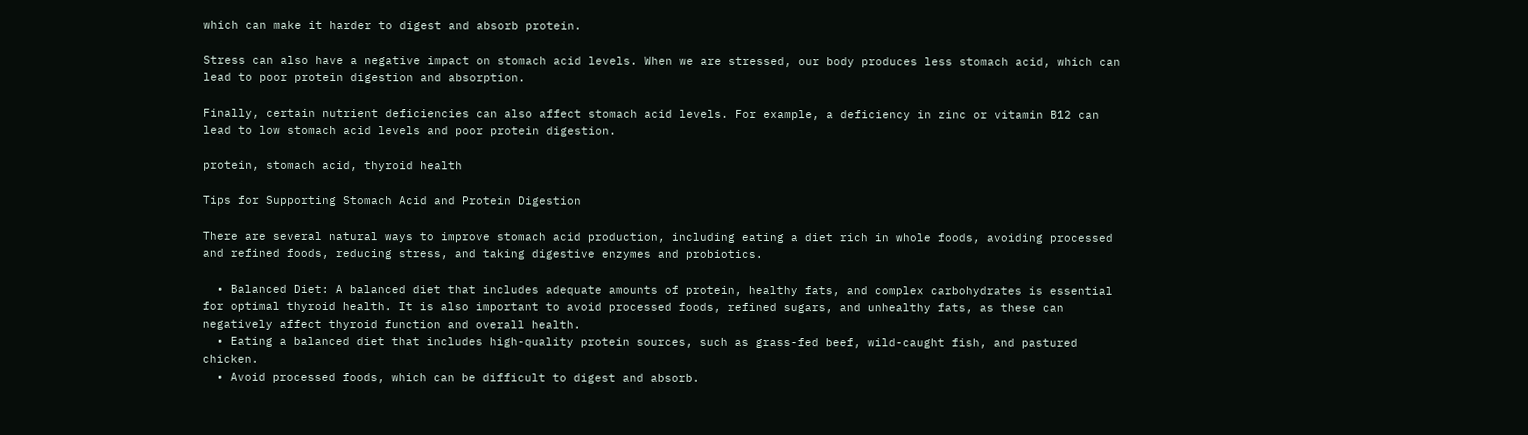which can make it harder to digest and absorb protein.

Stress can also have a negative impact on stomach acid levels. When we are stressed, our body produces less stomach acid, which can lead to poor protein digestion and absorption.

Finally, certain nutrient deficiencies can also affect stomach acid levels. For example, a deficiency in zinc or vitamin B12 can lead to low stomach acid levels and poor protein digestion.

protein, stomach acid, thyroid health

Tips for Supporting Stomach Acid and Protein Digestion

There are several natural ways to improve stomach acid production, including eating a diet rich in whole foods, avoiding processed and refined foods, reducing stress, and taking digestive enzymes and probiotics.

  • Balanced Diet: A balanced diet that includes adequate amounts of protein, healthy fats, and complex carbohydrates is essential for optimal thyroid health. It is also important to avoid processed foods, refined sugars, and unhealthy fats, as these can negatively affect thyroid function and overall health.
  • Eating a balanced diet that includes high-quality protein sources, such as grass-fed beef, wild-caught fish, and pastured chicken.
  • Avoid processed foods, which can be difficult to digest and absorb.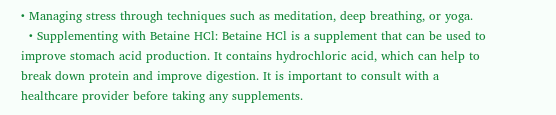• Managing stress through techniques such as meditation, deep breathing, or yoga.
  • Supplementing with Betaine HCl: Betaine HCl is a supplement that can be used to improve stomach acid production. It contains hydrochloric acid, which can help to break down protein and improve digestion. It is important to consult with a healthcare provider before taking any supplements.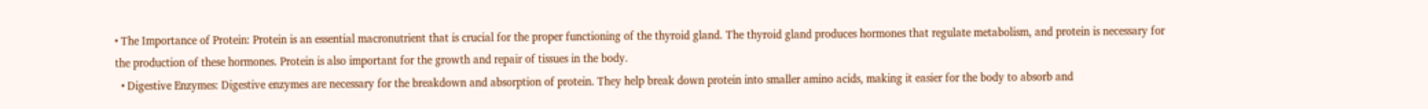• The Importance of Protein: Protein is an essential macronutrient that is crucial for the proper functioning of the thyroid gland. The thyroid gland produces hormones that regulate metabolism, and protein is necessary for the production of these hormones. Protein is also important for the growth and repair of tissues in the body.
  • Digestive Enzymes: Digestive enzymes are necessary for the breakdown and absorption of protein. They help break down protein into smaller amino acids, making it easier for the body to absorb and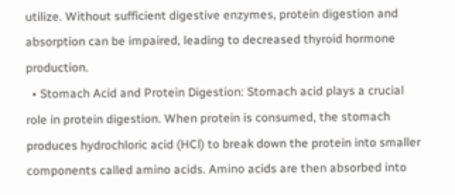utilize. Without sufficient digestive enzymes, protein digestion and absorption can be impaired, leading to decreased thyroid hormone production.
  • Stomach Acid and Protein Digestion: Stomach acid plays a crucial role in protein digestion. When protein is consumed, the stomach produces hydrochloric acid (HCl) to break down the protein into smaller components called amino acids. Amino acids are then absorbed into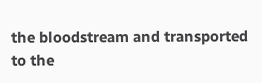the bloodstream and transported to the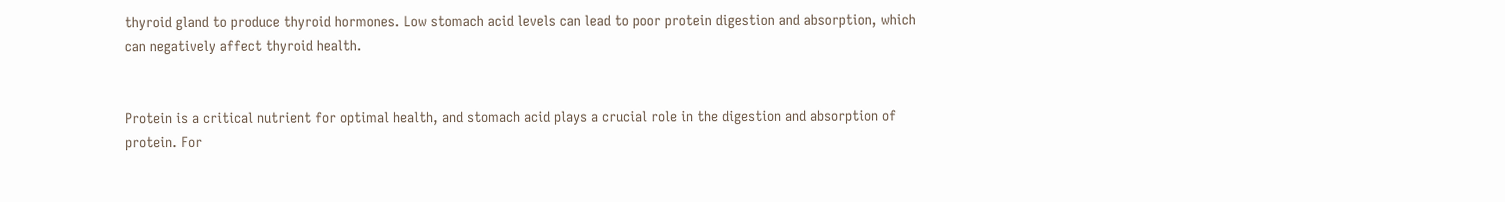thyroid gland to produce thyroid hormones. Low stomach acid levels can lead to poor protein digestion and absorption, which can negatively affect thyroid health.


Protein is a critical nutrient for optimal health, and stomach acid plays a crucial role in the digestion and absorption of protein. For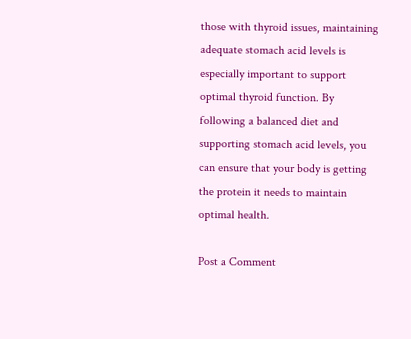those with thyroid issues, maintaining adequate stomach acid levels is especially important to support optimal thyroid function. By following a balanced diet and supporting stomach acid levels, you can ensure that your body is getting the protein it needs to maintain optimal health.

Post a Comment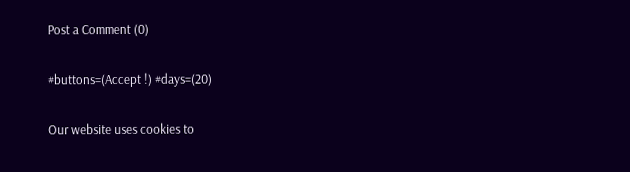Post a Comment (0)

#buttons=(Accept !) #days=(20)

Our website uses cookies to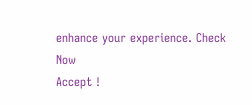enhance your experience. Check Now
Accept !